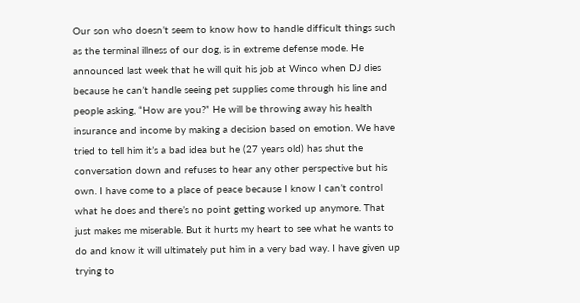Our son who doesn’t seem to know how to handle difficult things such as the terminal illness of our dog, is in extreme defense mode. He announced last week that he will quit his job at Winco when DJ dies because he can’t handle seeing pet supplies come through his line and people asking, “How are you?” He will be throwing away his health insurance and income by making a decision based on emotion. We have tried to tell him it’s a bad idea but he (27 years old) has shut the conversation down and refuses to hear any other perspective but his own. I have come to a place of peace because I know I can’t control what he does and there’s no point getting worked up anymore. That just makes me miserable. But it hurts my heart to see what he wants to do and know it will ultimately put him in a very bad way. I have given up trying to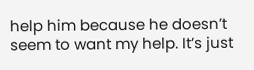help him because he doesn’t seem to want my help. It’s just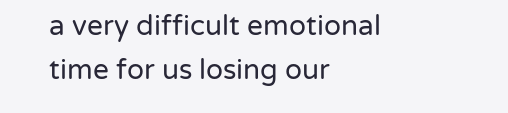a very difficult emotional time for us losing our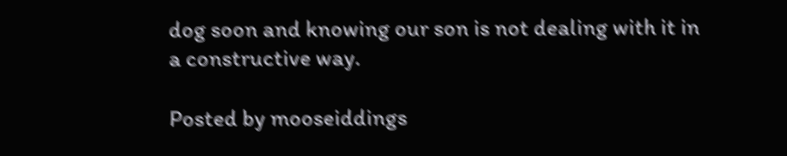dog soon and knowing our son is not dealing with it in a constructive way.

Posted by mooseiddings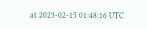at 2023-02-15 01:48:16 UTC